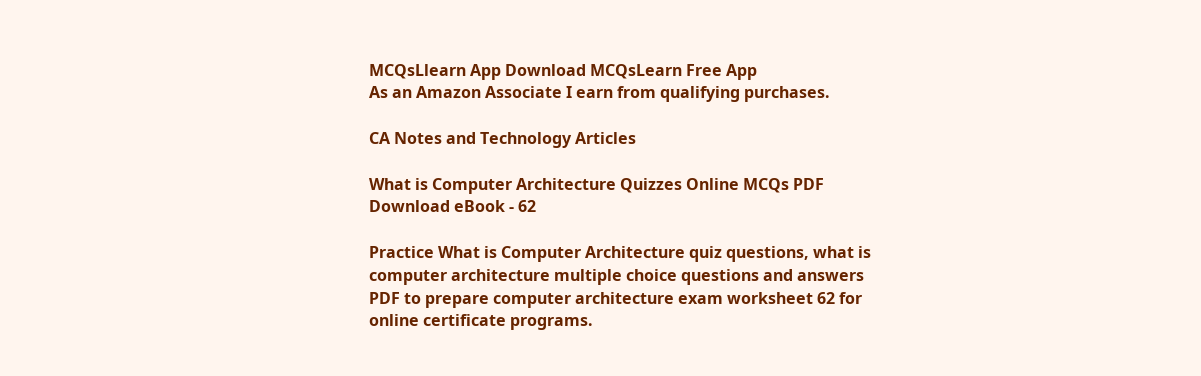MCQsLlearn App Download MCQsLearn Free App
As an Amazon Associate I earn from qualifying purchases.

CA Notes and Technology Articles

What is Computer Architecture Quizzes Online MCQs PDF Download eBook - 62

Practice What is Computer Architecture quiz questions, what is computer architecture multiple choice questions and answers PDF to prepare computer architecture exam worksheet 62 for online certificate programs.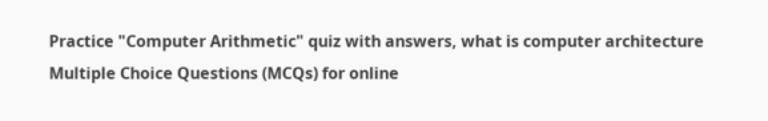Practice "Computer Arithmetic" quiz with answers, what is computer architecture Multiple Choice Questions (MCQs) for online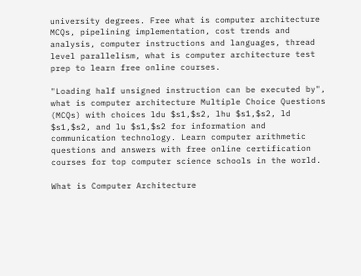university degrees. Free what is computer architecture MCQs, pipelining implementation, cost trends and analysis, computer instructions and languages, thread level parallelism, what is computer architecture test prep to learn free online courses.

"Loading half unsigned instruction can be executed by", what is computer architecture Multiple Choice Questions (MCQs) with choices ldu $s1,$s2, lhu $s1,$s2, ld $s1,$s2, and lu $s1,$s2 for information and communication technology. Learn computer arithmetic questions and answers with free online certification courses for top computer science schools in the world.

What is Computer Architecture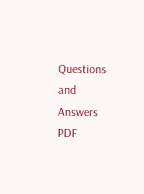Questions and Answers PDF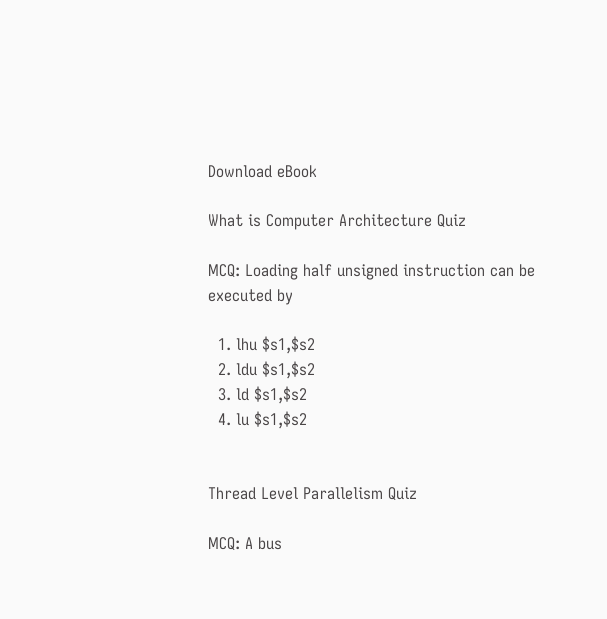Download eBook

What is Computer Architecture Quiz

MCQ: Loading half unsigned instruction can be executed by

  1. lhu $s1,$s2
  2. ldu $s1,$s2
  3. ld $s1,$s2
  4. lu $s1,$s2


Thread Level Parallelism Quiz

MCQ: A bus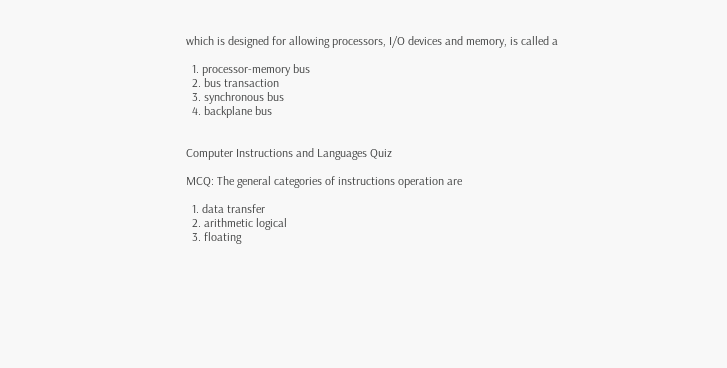which is designed for allowing processors, I/O devices and memory, is called a

  1. processor-memory bus
  2. bus transaction
  3. synchronous bus
  4. backplane bus


Computer Instructions and Languages Quiz

MCQ: The general categories of instructions operation are

  1. data transfer
  2. arithmetic logical
  3. floating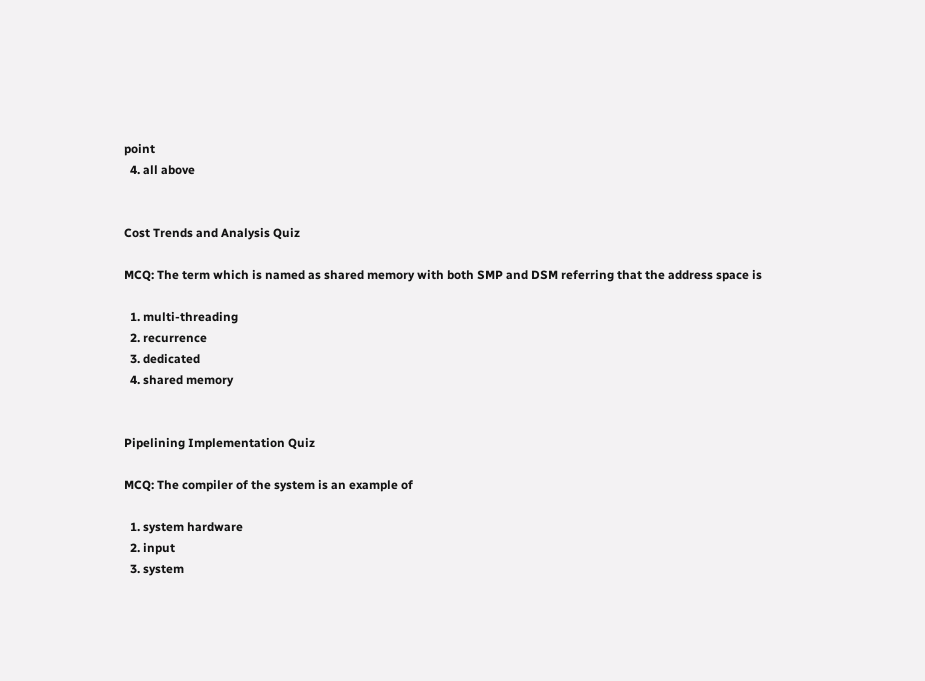point
  4. all above


Cost Trends and Analysis Quiz

MCQ: The term which is named as shared memory with both SMP and DSM referring that the address space is

  1. multi-threading
  2. recurrence
  3. dedicated
  4. shared memory


Pipelining Implementation Quiz

MCQ: The compiler of the system is an example of

  1. system hardware
  2. input
  3. system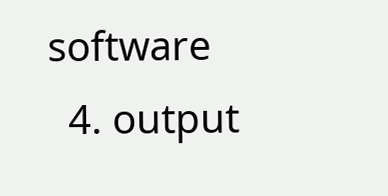software
  4. output